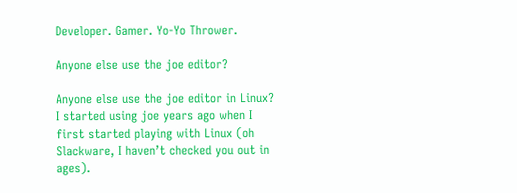Developer. Gamer. Yo-Yo Thrower.

Anyone else use the joe editor?

Anyone else use the joe editor in Linux? I started using joe years ago when I first started playing with Linux (oh Slackware, I haven’t checked you out in ages).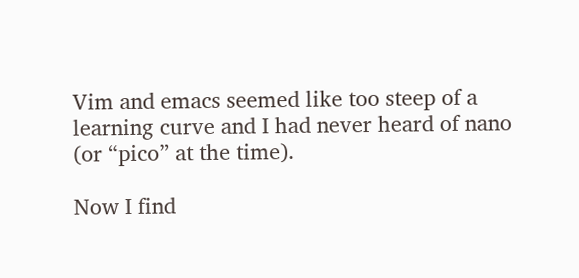Vim and emacs seemed like too steep of a learning curve and I had never heard of nano (or “pico” at the time).

Now I find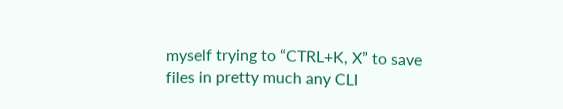myself trying to “CTRL+K, X” to save files in pretty much any CLI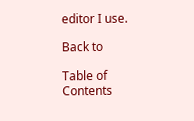editor I use.

Back to

Table of Contents